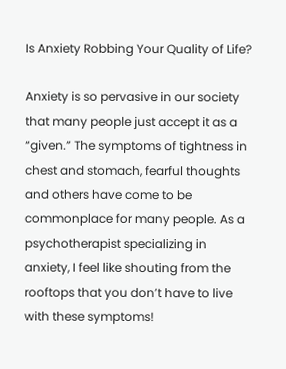Is Anxiety Robbing Your Quality of Life?

Anxiety is so pervasive in our society that many people just accept it as a “given.” The symptoms of tightness in chest and stomach, fearful thoughts and others have come to be commonplace for many people. As a psychotherapist specializing in anxiety, I feel like shouting from the rooftops that you don’t have to live with these symptoms!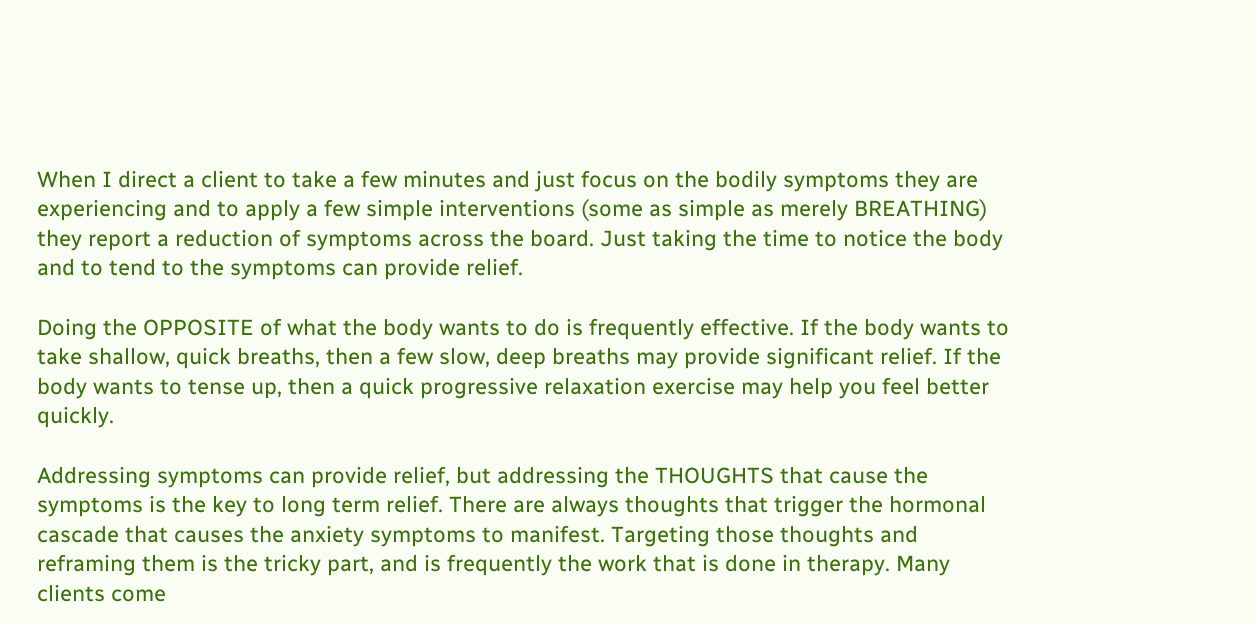When I direct a client to take a few minutes and just focus on the bodily symptoms they are experiencing and to apply a few simple interventions (some as simple as merely BREATHING) they report a reduction of symptoms across the board. Just taking the time to notice the body and to tend to the symptoms can provide relief.

Doing the OPPOSITE of what the body wants to do is frequently effective. If the body wants to take shallow, quick breaths, then a few slow, deep breaths may provide significant relief. If the body wants to tense up, then a quick progressive relaxation exercise may help you feel better quickly.

Addressing symptoms can provide relief, but addressing the THOUGHTS that cause the symptoms is the key to long term relief. There are always thoughts that trigger the hormonal cascade that causes the anxiety symptoms to manifest. Targeting those thoughts and reframing them is the tricky part, and is frequently the work that is done in therapy. Many clients come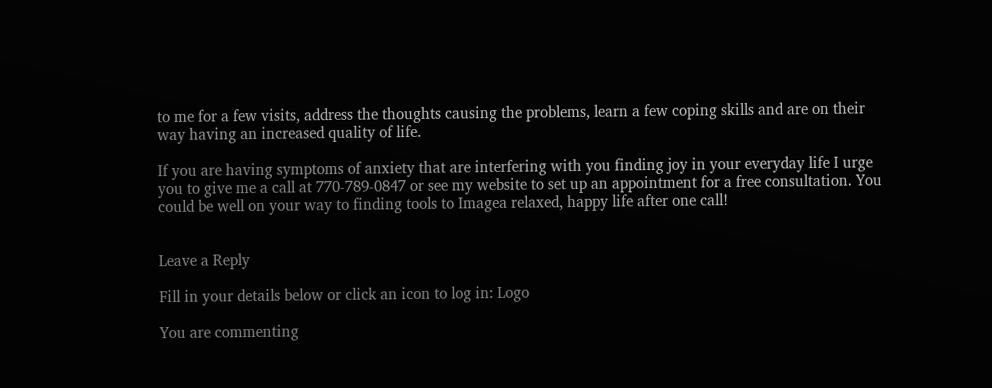to me for a few visits, address the thoughts causing the problems, learn a few coping skills and are on their way having an increased quality of life.

If you are having symptoms of anxiety that are interfering with you finding joy in your everyday life I urge you to give me a call at 770-789-0847 or see my website to set up an appointment for a free consultation. You could be well on your way to finding tools to Imagea relaxed, happy life after one call!


Leave a Reply

Fill in your details below or click an icon to log in: Logo

You are commenting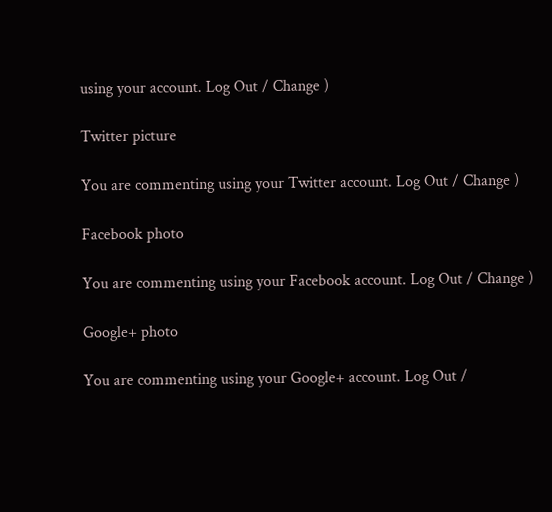using your account. Log Out / Change )

Twitter picture

You are commenting using your Twitter account. Log Out / Change )

Facebook photo

You are commenting using your Facebook account. Log Out / Change )

Google+ photo

You are commenting using your Google+ account. Log Out /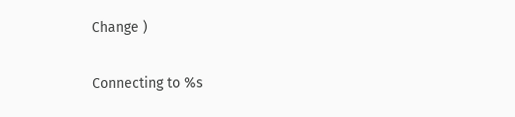Change )

Connecting to %s